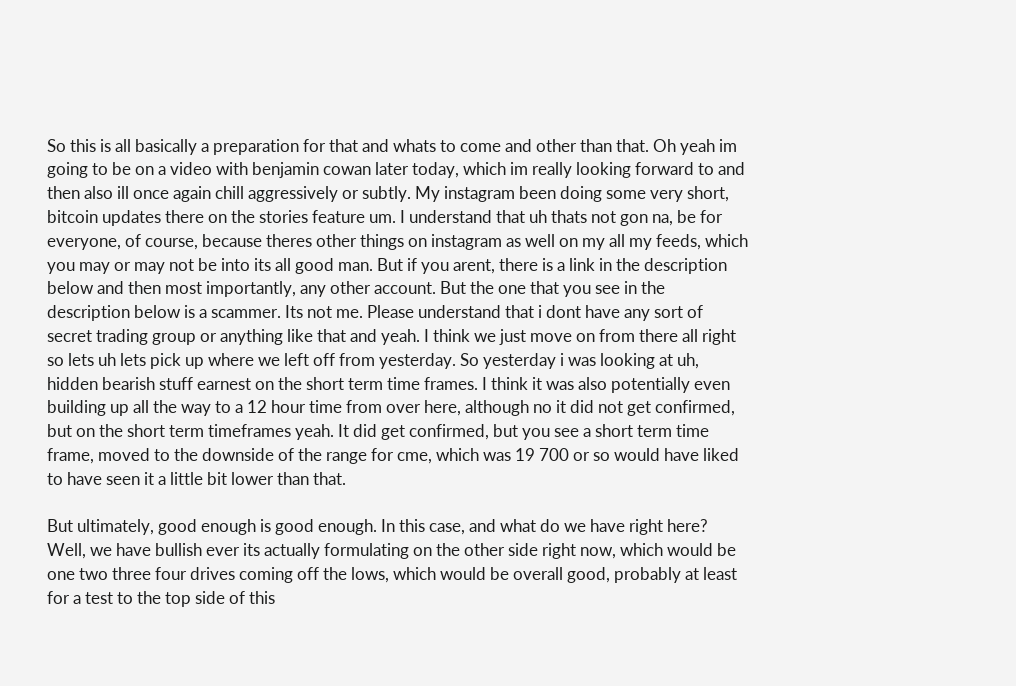So this is all basically a preparation for that and whats to come and other than that. Oh yeah im going to be on a video with benjamin cowan later today, which im really looking forward to and then also ill once again chill aggressively or subtly. My instagram been doing some very short, bitcoin updates there on the stories feature um. I understand that uh thats not gon na, be for everyone, of course, because theres other things on instagram as well on my all my feeds, which you may or may not be into its all good man. But if you arent, there is a link in the description below and then most importantly, any other account. But the one that you see in the description below is a scammer. Its not me. Please understand that i dont have any sort of secret trading group or anything like that and yeah. I think we just move on from there all right so lets uh lets pick up where we left off from yesterday. So yesterday i was looking at uh, hidden bearish stuff earnest on the short term time frames. I think it was also potentially even building up all the way to a 12 hour time from over here, although no it did not get confirmed, but on the short term timeframes yeah. It did get confirmed, but you see a short term time frame, moved to the downside of the range for cme, which was 19 700 or so would have liked to have seen it a little bit lower than that.

But ultimately, good enough is good enough. In this case, and what do we have right here? Well, we have bullish ever its actually formulating on the other side right now, which would be one two three four drives coming off the lows, which would be overall good, probably at least for a test to the top side of this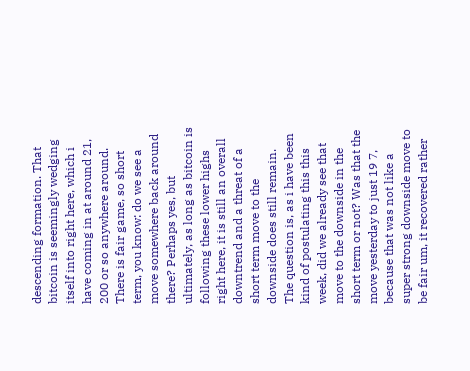descending formation. That bitcoin is seemingly wedging itself into right here, which i have coming in at around 21, 200 or so anywhere around. There is fair game, so short term, you know: do we see a move somewhere back around there? Perhaps yes, but ultimately, as long as bitcoin is following these lower highs right here, it is still an overall downtrend and a threat of a short term move to the downside does still remain. The question is, as i have been kind of postulating this this week, did we already see that move to the downside in the short term or not? Was that the move yesterday to just 19 7, because that was not like a super strong downside move to be fair um, it recovered rather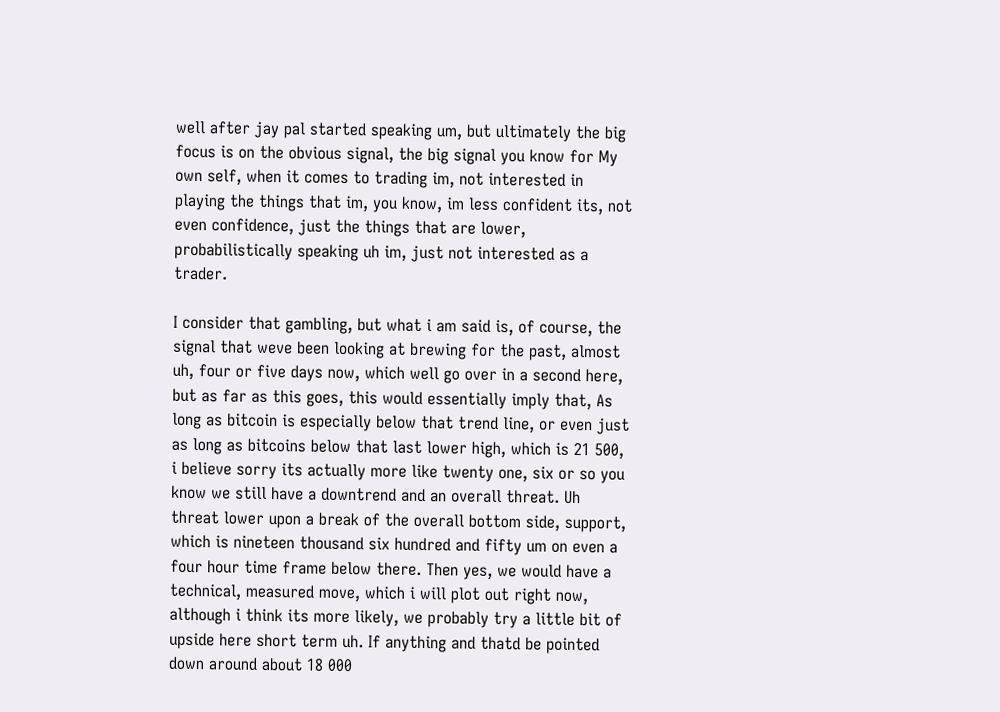well after jay pal started speaking um, but ultimately the big focus is on the obvious signal, the big signal you know for My own self, when it comes to trading im, not interested in playing the things that im, you know, im less confident its, not even confidence, just the things that are lower, probabilistically speaking uh im, just not interested as a trader.

I consider that gambling, but what i am said is, of course, the signal that weve been looking at brewing for the past, almost uh, four or five days now, which well go over in a second here, but as far as this goes, this would essentially imply that, As long as bitcoin is especially below that trend line, or even just as long as bitcoins below that last lower high, which is 21 500, i believe sorry its actually more like twenty one, six or so you know we still have a downtrend and an overall threat. Uh threat lower upon a break of the overall bottom side, support, which is nineteen thousand six hundred and fifty um on even a four hour time frame below there. Then yes, we would have a technical, measured move, which i will plot out right now, although i think its more likely, we probably try a little bit of upside here short term uh. If anything and thatd be pointed down around about 18 000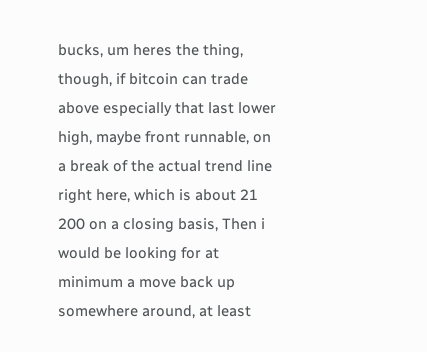bucks, um heres the thing, though, if bitcoin can trade above especially that last lower high, maybe front runnable, on a break of the actual trend line right here, which is about 21 200 on a closing basis, Then i would be looking for at minimum a move back up somewhere around, at least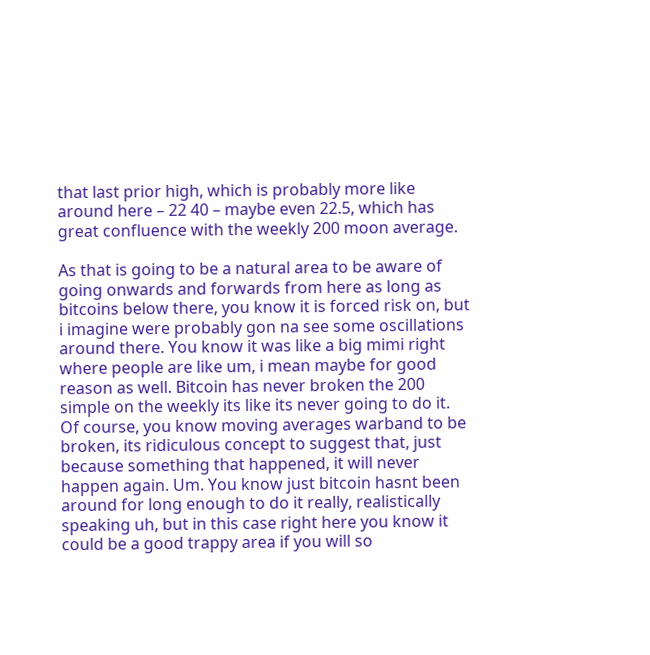that last prior high, which is probably more like around here – 22 40 – maybe even 22.5, which has great confluence with the weekly 200 moon average.

As that is going to be a natural area to be aware of going onwards and forwards from here as long as bitcoins below there, you know it is forced risk on, but i imagine were probably gon na see some oscillations around there. You know it was like a big mimi right where people are like um, i mean maybe for good reason as well. Bitcoin has never broken the 200 simple on the weekly its like its never going to do it. Of course, you know moving averages warband to be broken, its ridiculous concept to suggest that, just because something that happened, it will never happen again. Um. You know just bitcoin hasnt been around for long enough to do it really, realistically speaking uh, but in this case right here you know it could be a good trappy area if you will so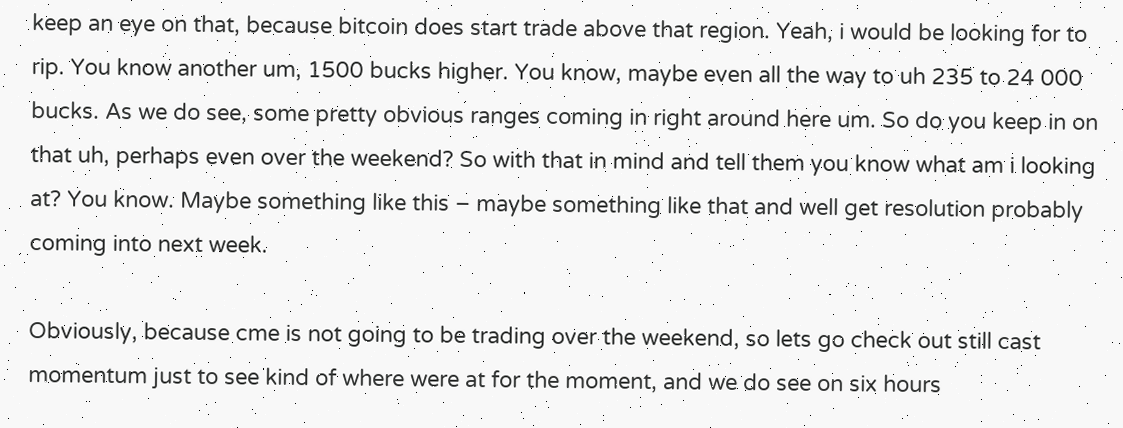keep an eye on that, because bitcoin does start trade above that region. Yeah, i would be looking for to rip. You know another um, 1500 bucks higher. You know, maybe even all the way to uh 235 to 24 000 bucks. As we do see, some pretty obvious ranges coming in right around here um. So do you keep in on that uh, perhaps even over the weekend? So with that in mind and tell them you know what am i looking at? You know. Maybe something like this – maybe something like that and well get resolution probably coming into next week.

Obviously, because cme is not going to be trading over the weekend, so lets go check out still cast momentum just to see kind of where were at for the moment, and we do see on six hours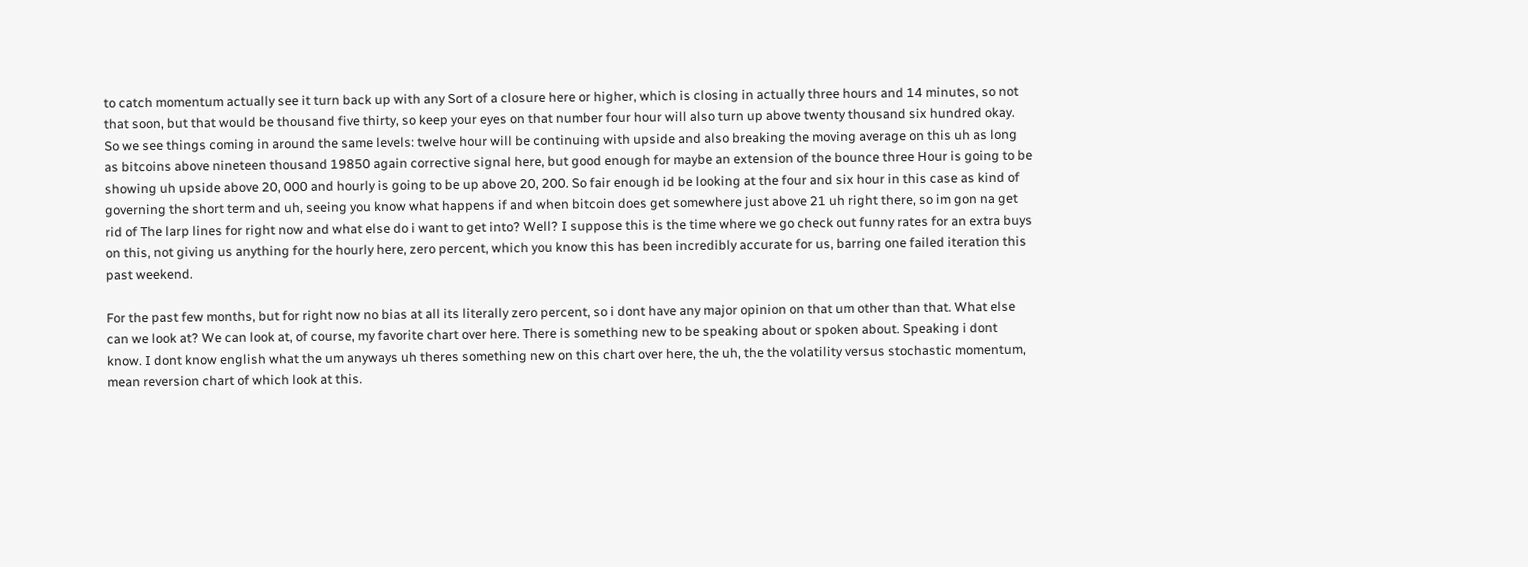to catch momentum actually see it turn back up with any Sort of a closure here or higher, which is closing in actually three hours and 14 minutes, so not that soon, but that would be thousand five thirty, so keep your eyes on that number four hour will also turn up above twenty thousand six hundred okay. So we see things coming in around the same levels: twelve hour will be continuing with upside and also breaking the moving average on this uh as long as bitcoins above nineteen thousand 19850 again corrective signal here, but good enough for maybe an extension of the bounce three Hour is going to be showing uh upside above 20, 000 and hourly is going to be up above 20, 200. So fair enough id be looking at the four and six hour in this case as kind of governing the short term and uh, seeing you know what happens if and when bitcoin does get somewhere just above 21 uh right there, so im gon na get rid of The larp lines for right now and what else do i want to get into? Well? I suppose this is the time where we go check out funny rates for an extra buys on this, not giving us anything for the hourly here, zero percent, which you know this has been incredibly accurate for us, barring one failed iteration this past weekend.

For the past few months, but for right now no bias at all its literally zero percent, so i dont have any major opinion on that um other than that. What else can we look at? We can look at, of course, my favorite chart over here. There is something new to be speaking about or spoken about. Speaking i dont know. I dont know english what the um anyways uh theres something new on this chart over here, the uh, the the volatility versus stochastic momentum, mean reversion chart of which look at this.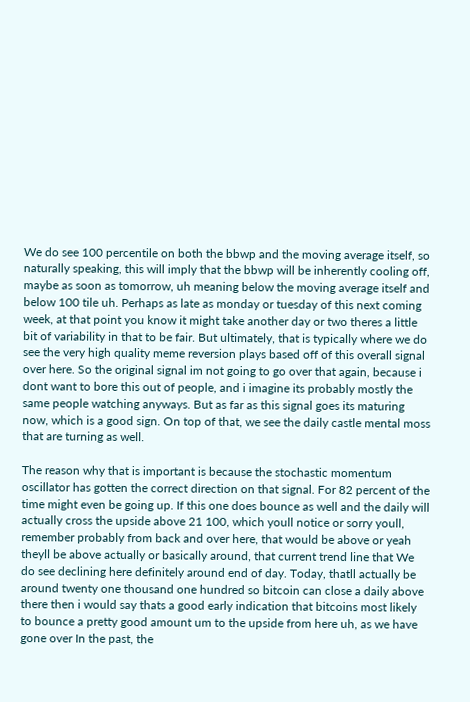We do see 100 percentile on both the bbwp and the moving average itself, so naturally speaking, this will imply that the bbwp will be inherently cooling off, maybe as soon as tomorrow, uh meaning below the moving average itself and below 100 tile uh. Perhaps as late as monday or tuesday of this next coming week, at that point you know it might take another day or two theres a little bit of variability in that to be fair. But ultimately, that is typically where we do see the very high quality meme reversion plays based off of this overall signal over here. So the original signal im not going to go over that again, because i dont want to bore this out of people, and i imagine its probably mostly the same people watching anyways. But as far as this signal goes its maturing now, which is a good sign. On top of that, we see the daily castle mental moss that are turning as well.

The reason why that is important is because the stochastic momentum oscillator has gotten the correct direction on that signal. For 82 percent of the time might even be going up. If this one does bounce as well and the daily will actually cross the upside above 21 100, which youll notice or sorry youll, remember probably from back and over here, that would be above or yeah theyll be above actually or basically around, that current trend line that We do see declining here definitely around end of day. Today, thatll actually be around twenty one thousand one hundred so bitcoin can close a daily above there then i would say thats a good early indication that bitcoins most likely to bounce a pretty good amount um to the upside from here uh, as we have gone over In the past, the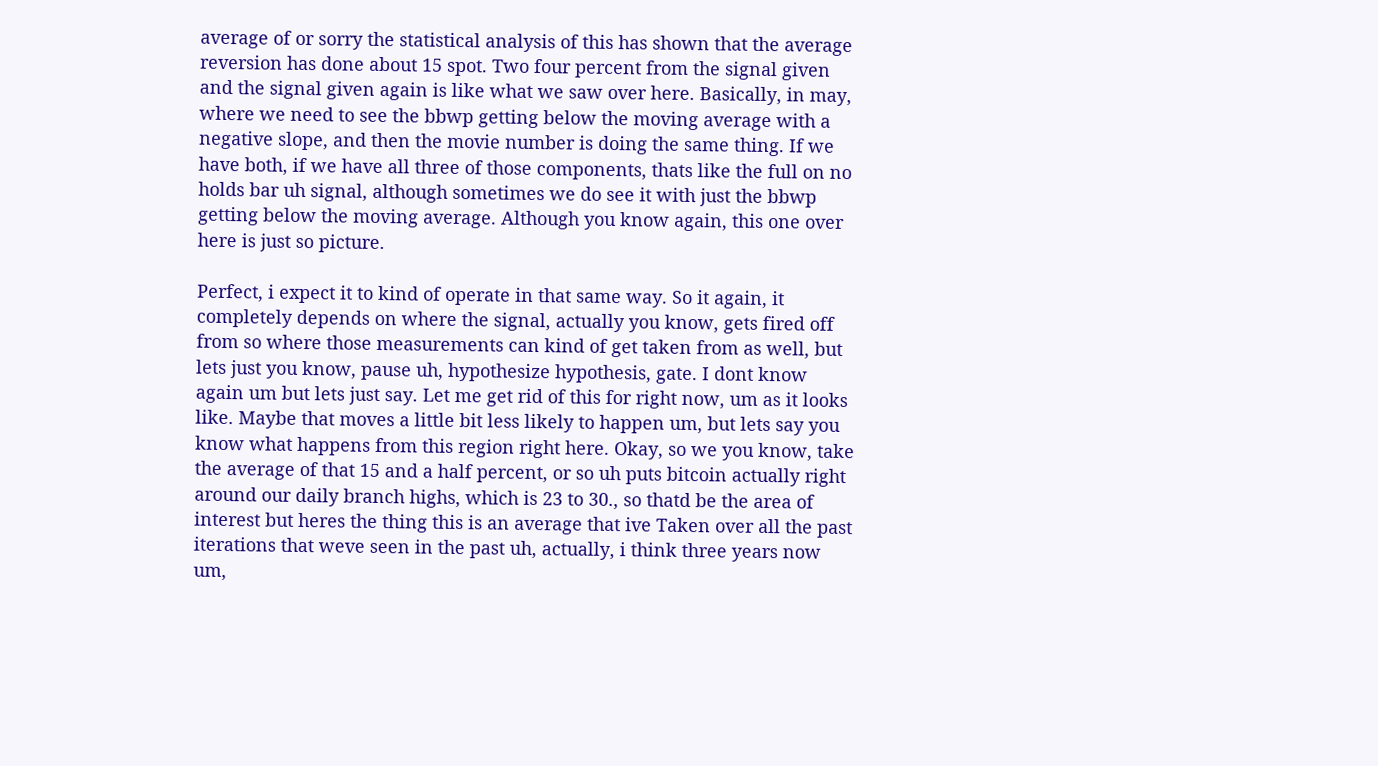average of or sorry the statistical analysis of this has shown that the average reversion has done about 15 spot. Two four percent from the signal given and the signal given again is like what we saw over here. Basically, in may, where we need to see the bbwp getting below the moving average with a negative slope, and then the movie number is doing the same thing. If we have both, if we have all three of those components, thats like the full on no holds bar uh signal, although sometimes we do see it with just the bbwp getting below the moving average. Although you know again, this one over here is just so picture.

Perfect, i expect it to kind of operate in that same way. So it again, it completely depends on where the signal, actually you know, gets fired off from so where those measurements can kind of get taken from as well, but lets just you know, pause uh, hypothesize hypothesis, gate. I dont know again um but lets just say. Let me get rid of this for right now, um as it looks like. Maybe that moves a little bit less likely to happen um, but lets say you know what happens from this region right here. Okay, so we you know, take the average of that 15 and a half percent, or so uh puts bitcoin actually right around our daily branch highs, which is 23 to 30., so thatd be the area of interest but heres the thing this is an average that ive Taken over all the past iterations that weve seen in the past uh, actually, i think three years now um,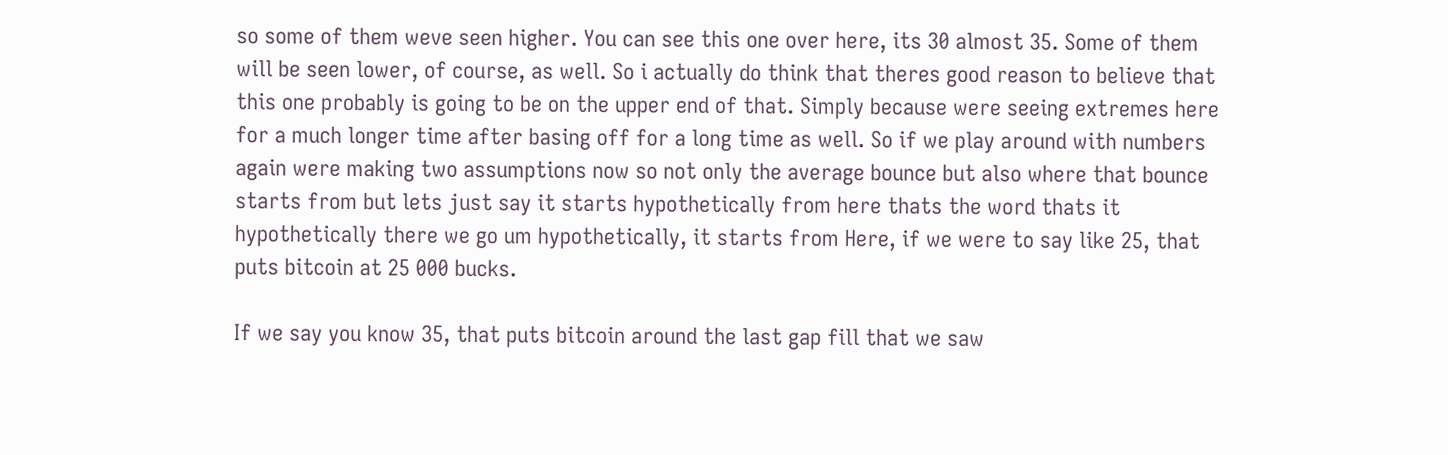so some of them weve seen higher. You can see this one over here, its 30 almost 35. Some of them will be seen lower, of course, as well. So i actually do think that theres good reason to believe that this one probably is going to be on the upper end of that. Simply because were seeing extremes here for a much longer time after basing off for a long time as well. So if we play around with numbers again were making two assumptions now so not only the average bounce but also where that bounce starts from but lets just say it starts hypothetically from here thats the word thats it hypothetically there we go um hypothetically, it starts from Here, if we were to say like 25, that puts bitcoin at 25 000 bucks.

If we say you know 35, that puts bitcoin around the last gap fill that we saw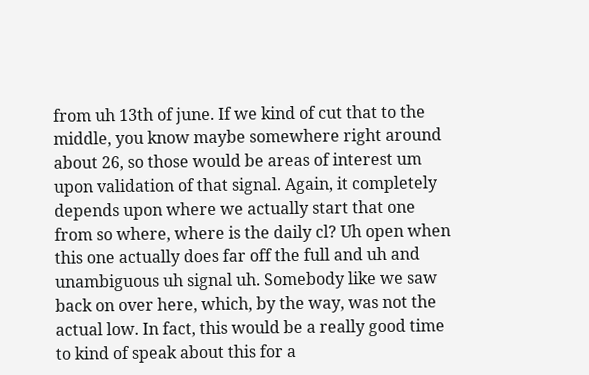from uh 13th of june. If we kind of cut that to the middle, you know maybe somewhere right around about 26, so those would be areas of interest um upon validation of that signal. Again, it completely depends upon where we actually start that one from so where, where is the daily cl? Uh open when this one actually does far off the full and uh and unambiguous uh signal uh. Somebody like we saw back on over here, which, by the way, was not the actual low. In fact, this would be a really good time to kind of speak about this for a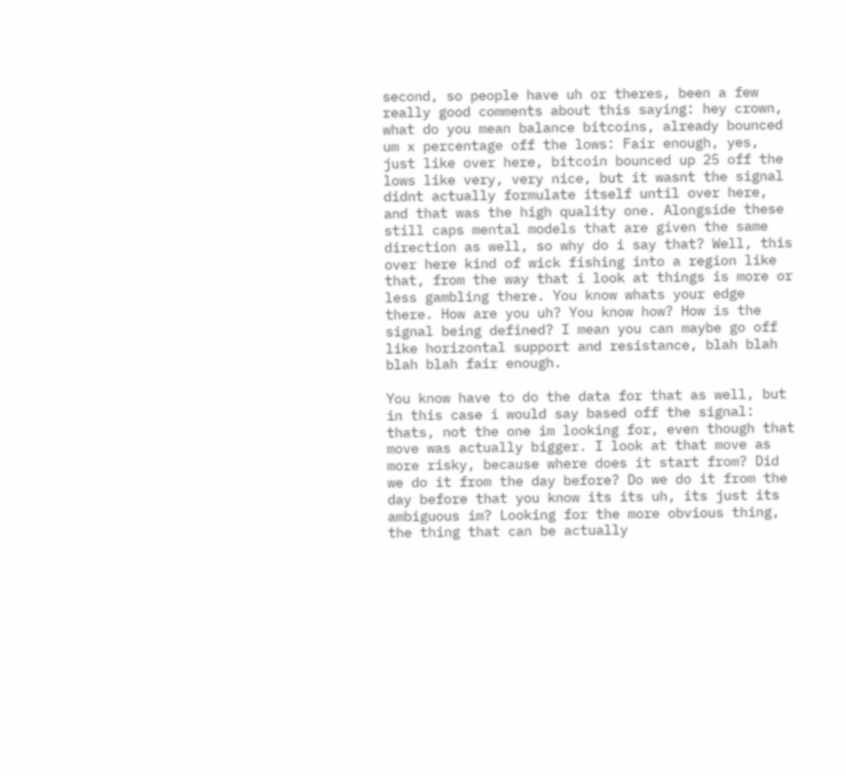second, so people have uh or theres, been a few really good comments about this saying: hey crown, what do you mean balance bitcoins, already bounced um x percentage off the lows: Fair enough, yes, just like over here, bitcoin bounced up 25 off the lows like very, very nice, but it wasnt the signal didnt actually formulate itself until over here, and that was the high quality one. Alongside these still caps mental models that are given the same direction as well, so why do i say that? Well, this over here kind of wick fishing into a region like that, from the way that i look at things is more or less gambling there. You know whats your edge there. How are you uh? You know how? How is the signal being defined? I mean you can maybe go off like horizontal support and resistance, blah blah blah blah fair enough.

You know have to do the data for that as well, but in this case i would say based off the signal: thats, not the one im looking for, even though that move was actually bigger. I look at that move as more risky, because where does it start from? Did we do it from the day before? Do we do it from the day before that you know its its uh, its just its ambiguous im? Looking for the more obvious thing, the thing that can be actually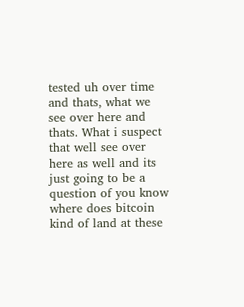tested uh over time and thats, what we see over here and thats. What i suspect that well see over here as well and its just going to be a question of you know where does bitcoin kind of land at these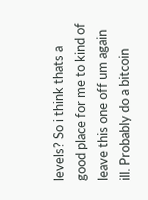levels? So i think thats a good place for me to kind of leave this one off um again ill. Probably do a bitcoin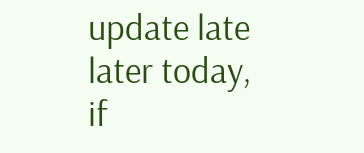update late later today, if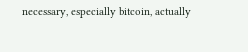necessary, especially bitcoin, actually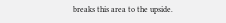breaks this area to the upside.